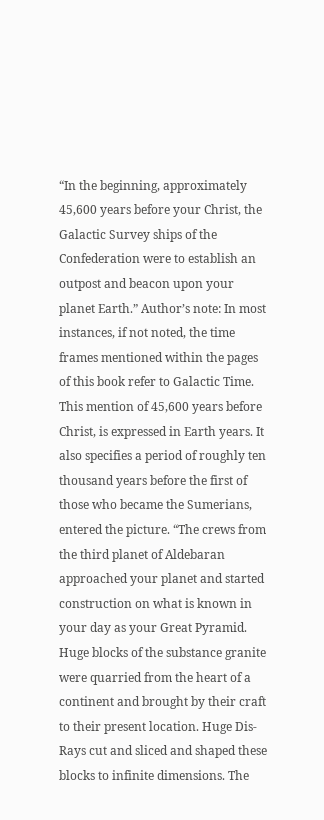“In the beginning, approximately 45,600 years before your Christ, the Galactic Survey ships of the Confederation were to establish an outpost and beacon upon your planet Earth.” Author’s note: In most instances, if not noted, the time frames mentioned within the pages of this book refer to Galactic Time. This mention of 45,600 years before Christ, is expressed in Earth years. It also specifies a period of roughly ten thousand years before the first of those who became the Sumerians, entered the picture. “The crews from the third planet of Aldebaran approached your planet and started construction on what is known in your day as your Great Pyramid. Huge blocks of the substance granite were quarried from the heart of a continent and brought by their craft to their present location. Huge Dis-Rays cut and sliced and shaped these blocks to infinite dimensions. The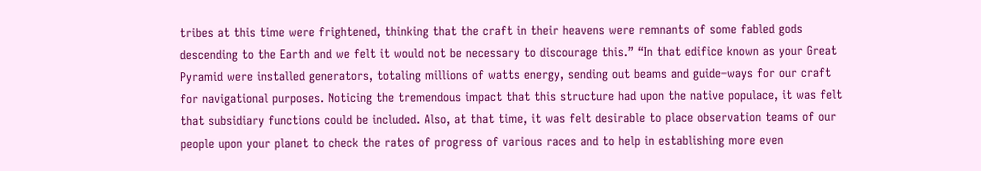tribes at this time were frightened, thinking that the craft in their heavens were remnants of some fabled gods descending to the Earth and we felt it would not be necessary to discourage this.” “In that edifice known as your Great Pyramid were installed generators, totaling millions of watts energy, sending out beams and guide–ways for our craft for navigational purposes. Noticing the tremendous impact that this structure had upon the native populace, it was felt that subsidiary functions could be included. Also, at that time, it was felt desirable to place observation teams of our people upon your planet to check the rates of progress of various races and to help in establishing more even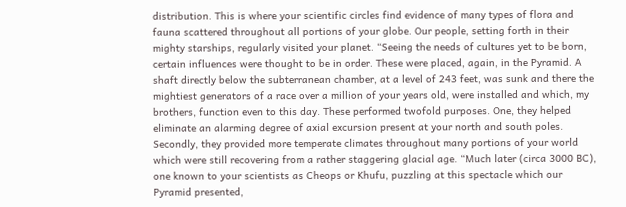distribution. This is where your scientific circles find evidence of many types of flora and fauna scattered throughout all portions of your globe. Our people, setting forth in their mighty starships, regularly visited your planet. “Seeing the needs of cultures yet to be born, certain influences were thought to be in order. These were placed, again, in the Pyramid. A shaft directly below the subterranean chamber, at a level of 243 feet, was sunk and there the mightiest generators of a race over a million of your years old, were installed and which, my brothers, function even to this day. These performed twofold purposes. One, they helped eliminate an alarming degree of axial excursion present at your north and south poles. Secondly, they provided more temperate climates throughout many portions of your world which were still recovering from a rather staggering glacial age. “Much later (circa 3000 BC), one known to your scientists as Cheops or Khufu, puzzling at this spectacle which our Pyramid presented,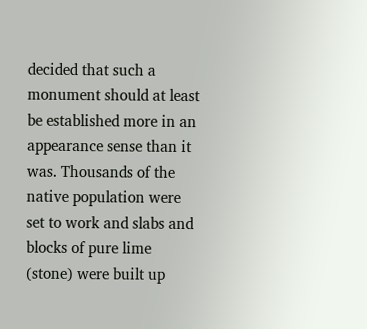decided that such a monument should at least be established more in an appearance sense than it was. Thousands of the native population were set to work and slabs and blocks of pure lime (stone) were built up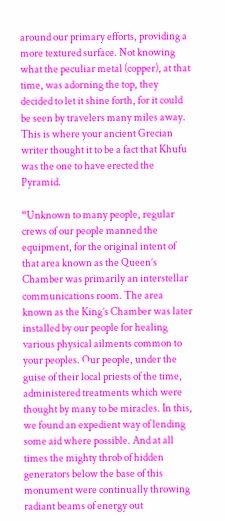around our primary efforts, providing a more textured surface. Not knowing what the peculiar metal (copper), at that time, was adorning the top, they decided to let it shine forth, for it could be seen by travelers many miles away. This is where your ancient Grecian writer thought it to be a fact that Khufu was the one to have erected the Pyramid.

“Unknown to many people, regular crews of our people manned the equipment, for the original intent of that area known as the Queen’s Chamber was primarily an interstellar communications room. The area known as the King’s Chamber was later installed by our people for healing various physical ailments common to your peoples. Our people, under the guise of their local priests of the time, administered treatments which were thought by many to be miracles. In this, we found an expedient way of lending some aid where possible. And at all times the mighty throb of hidden generators below the base of this monument were continually throwing radiant beams of energy out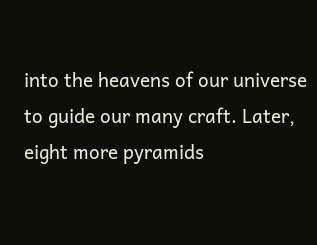into the heavens of our universe to guide our many craft. Later, eight more pyramids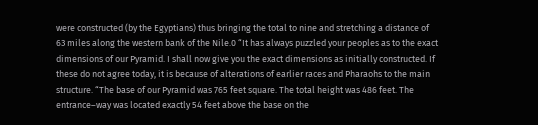were constructed (by the Egyptians) thus bringing the total to nine and stretching a distance of 63 miles along the western bank of the Nile.0 “It has always puzzled your peoples as to the exact dimensions of our Pyramid. I shall now give you the exact dimensions as initially constructed. If these do not agree today, it is because of alterations of earlier races and Pharaohs to the main structure. “The base of our Pyramid was 765 feet square. The total height was 486 feet. The entrance–way was located exactly 54 feet above the base on the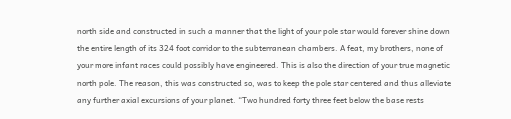north side and constructed in such a manner that the light of your pole star would forever shine down the entire length of its 324 foot corridor to the subterranean chambers. A feat, my brothers, none of your more infant races could possibly have engineered. This is also the direction of your true magnetic north pole. The reason, this was constructed so, was to keep the pole star centered and thus alleviate any further axial excursions of your planet. “Two hundred forty three feet below the base rests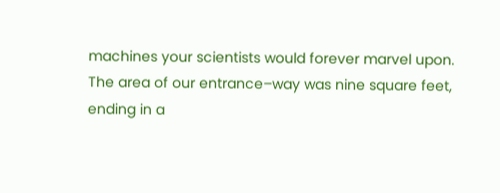machines your scientists would forever marvel upon. The area of our entrance–way was nine square feet, ending in a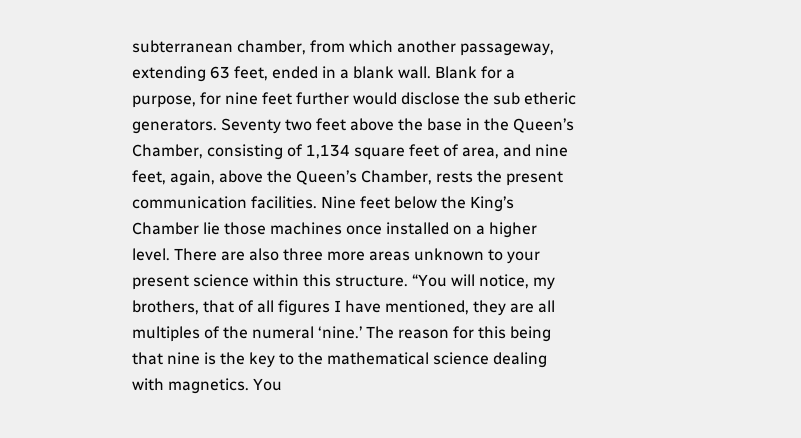subterranean chamber, from which another passageway, extending 63 feet, ended in a blank wall. Blank for a purpose, for nine feet further would disclose the sub etheric generators. Seventy two feet above the base in the Queen’s Chamber, consisting of 1,134 square feet of area, and nine feet, again, above the Queen’s Chamber, rests the present communication facilities. Nine feet below the King’s Chamber lie those machines once installed on a higher level. There are also three more areas unknown to your present science within this structure. “You will notice, my brothers, that of all figures I have mentioned, they are all multiples of the numeral ‘nine.’ The reason for this being that nine is the key to the mathematical science dealing with magnetics. You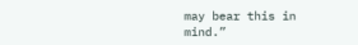may bear this in mind.”